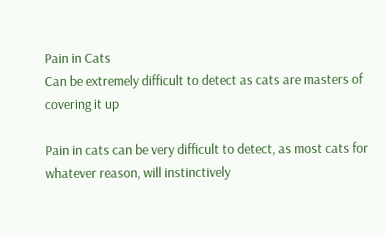Pain in Cats
Can be extremely difficult to detect as cats are masters of covering it up

Pain in cats can be very difficult to detect, as most cats for whatever reason, will instinctively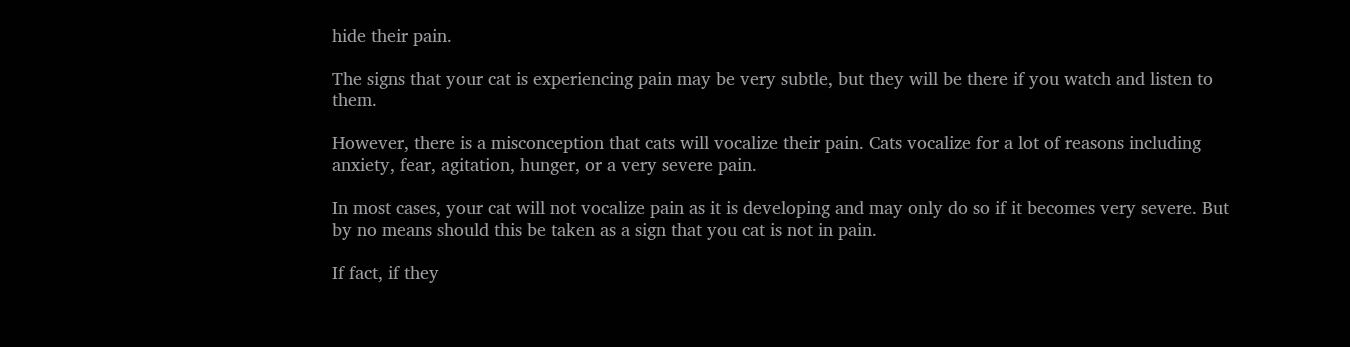hide their pain.

The signs that your cat is experiencing pain may be very subtle, but they will be there if you watch and listen to them.

However, there is a misconception that cats will vocalize their pain. Cats vocalize for a lot of reasons including anxiety, fear, agitation, hunger, or a very severe pain.

In most cases, your cat will not vocalize pain as it is developing and may only do so if it becomes very severe. But by no means should this be taken as a sign that you cat is not in pain.

If fact, if they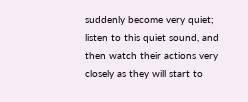suddenly become very quiet; listen to this quiet sound, and then watch their actions very closely as they will start to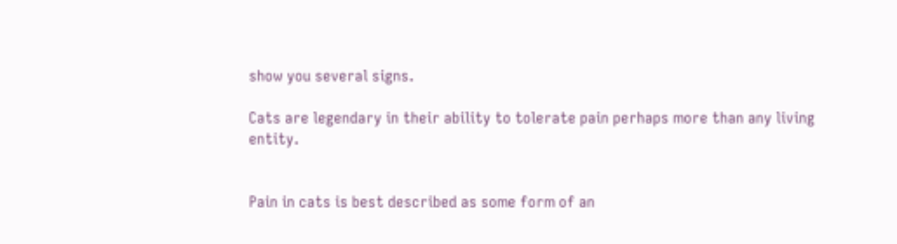show you several signs.

Cats are legendary in their ability to tolerate pain perhaps more than any living entity.


Pain in cats is best described as some form of an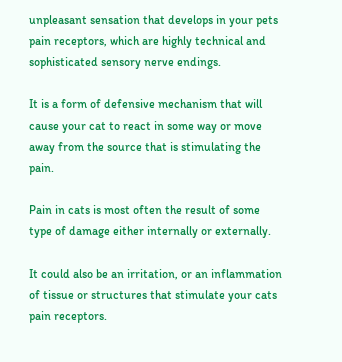unpleasant sensation that develops in your pets pain receptors, which are highly technical and sophisticated sensory nerve endings.

It is a form of defensive mechanism that will cause your cat to react in some way or move away from the source that is stimulating the pain.

Pain in cats is most often the result of some type of damage either internally or externally.

It could also be an irritation, or an inflammation of tissue or structures that stimulate your cats pain receptors.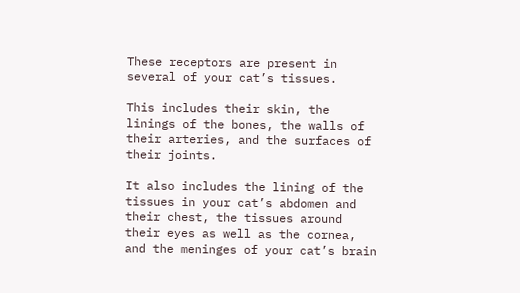These receptors are present in several of your cat’s tissues.

This includes their skin, the linings of the bones, the walls of their arteries, and the surfaces of their joints.

It also includes the lining of the tissues in your cat’s abdomen and their chest, the tissues around their eyes as well as the cornea, and the meninges of your cat’s brain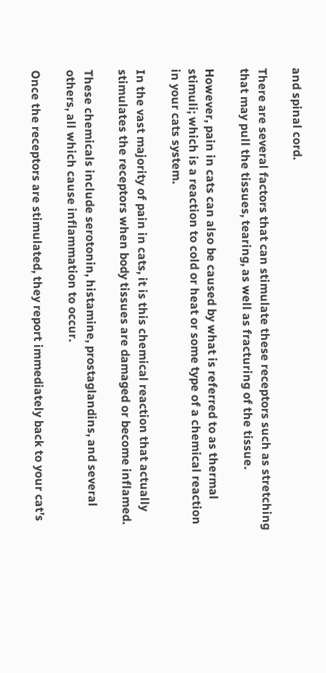and spinal cord.

There are several factors that can stimulate these receptors such as stretching that may pull the tissues, tearing, as well as fracturing of the tissue.

However, pain in cats can also be caused by what is referred to as thermal stimuli; which is a reaction to cold or heat or some type of a chemical reaction in your cats system.

In the vast majority of pain in cats, it is this chemical reaction that actually stimulates the receptors when body tissues are damaged or become inflamed.

These chemicals include serotonin, histamine, prostaglandins, and several others, all which cause inflammation to occur.

Once the receptors are stimulated, they report immediately back to your cat’s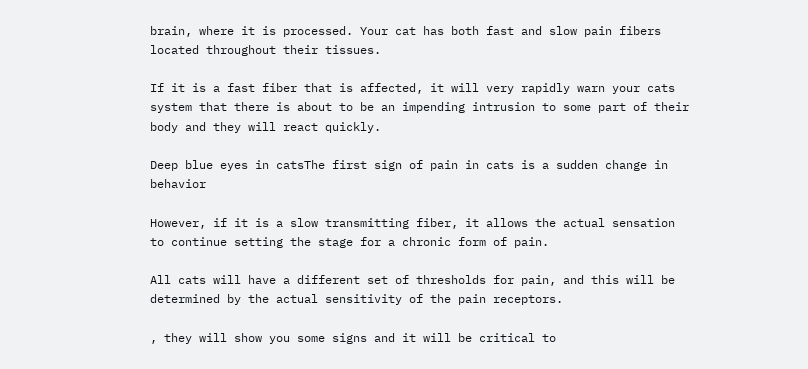brain, where it is processed. Your cat has both fast and slow pain fibers located throughout their tissues.

If it is a fast fiber that is affected, it will very rapidly warn your cats system that there is about to be an impending intrusion to some part of their body and they will react quickly.

Deep blue eyes in catsThe first sign of pain in cats is a sudden change in behavior

However, if it is a slow transmitting fiber, it allows the actual sensation to continue setting the stage for a chronic form of pain.

All cats will have a different set of thresholds for pain, and this will be determined by the actual sensitivity of the pain receptors.

, they will show you some signs and it will be critical to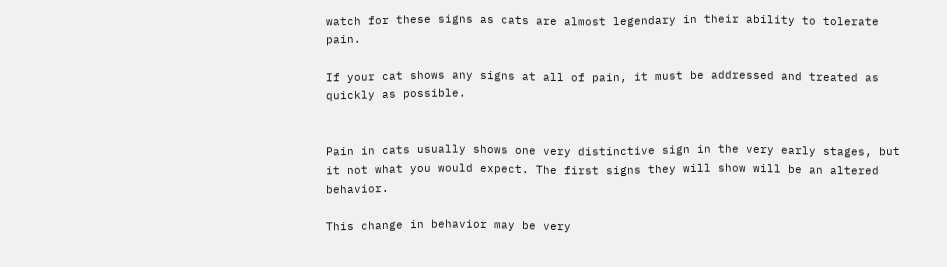watch for these signs as cats are almost legendary in their ability to tolerate pain.

If your cat shows any signs at all of pain, it must be addressed and treated as quickly as possible.


Pain in cats usually shows one very distinctive sign in the very early stages, but it not what you would expect. The first signs they will show will be an altered behavior.

This change in behavior may be very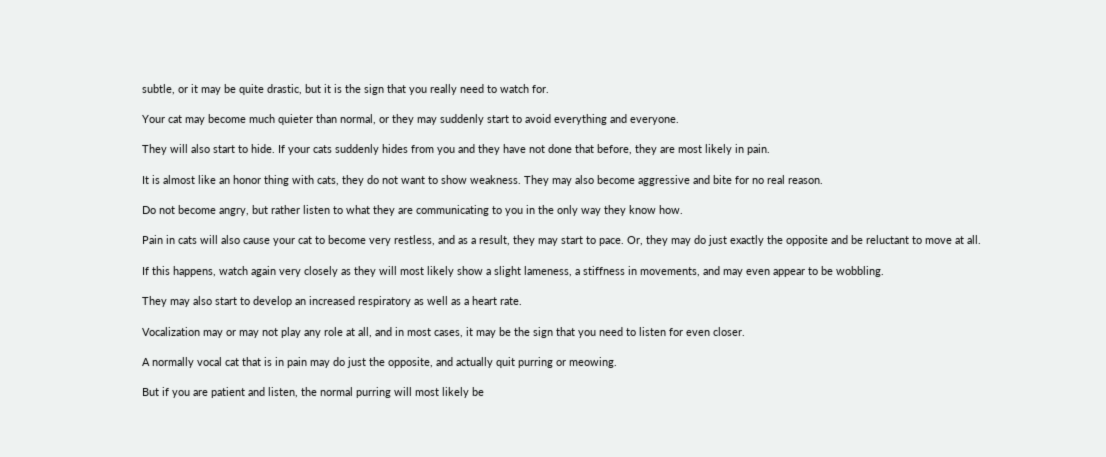subtle, or it may be quite drastic, but it is the sign that you really need to watch for.

Your cat may become much quieter than normal, or they may suddenly start to avoid everything and everyone.

They will also start to hide. If your cats suddenly hides from you and they have not done that before, they are most likely in pain.

It is almost like an honor thing with cats, they do not want to show weakness. They may also become aggressive and bite for no real reason.

Do not become angry, but rather listen to what they are communicating to you in the only way they know how.

Pain in cats will also cause your cat to become very restless, and as a result, they may start to pace. Or, they may do just exactly the opposite and be reluctant to move at all.

If this happens, watch again very closely as they will most likely show a slight lameness, a stiffness in movements, and may even appear to be wobbling.

They may also start to develop an increased respiratory as well as a heart rate.

Vocalization may or may not play any role at all, and in most cases, it may be the sign that you need to listen for even closer.

A normally vocal cat that is in pain may do just the opposite, and actually quit purring or meowing.

But if you are patient and listen, the normal purring will most likely be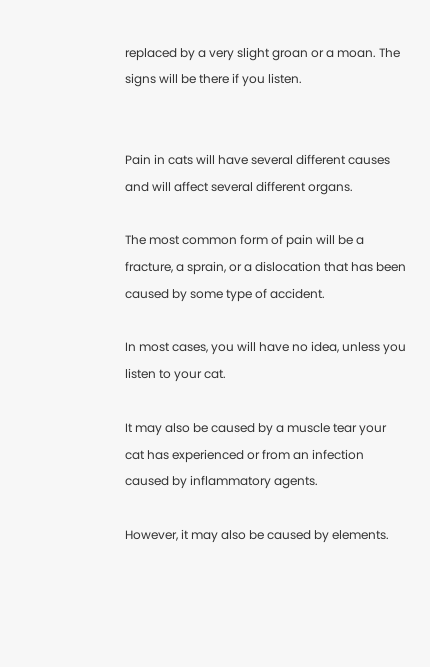replaced by a very slight groan or a moan. The signs will be there if you listen.


Pain in cats will have several different causes and will affect several different organs.

The most common form of pain will be a fracture, a sprain, or a dislocation that has been caused by some type of accident.

In most cases, you will have no idea, unless you listen to your cat.

It may also be caused by a muscle tear your cat has experienced or from an infection caused by inflammatory agents.

However, it may also be caused by elements.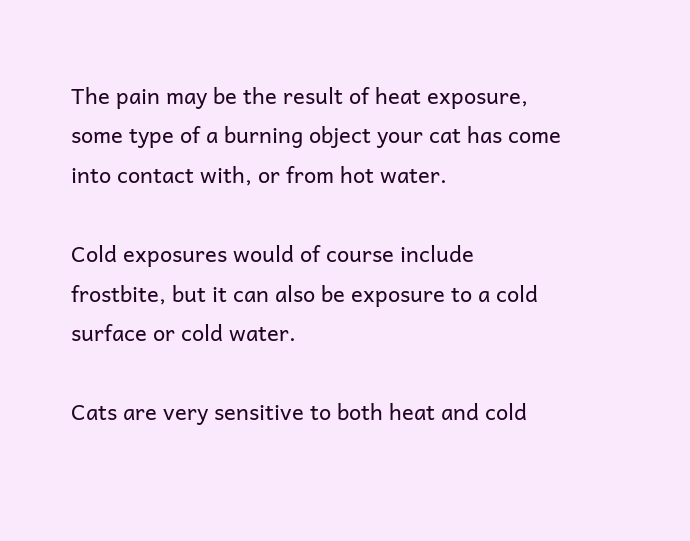The pain may be the result of heat exposure, some type of a burning object your cat has come into contact with, or from hot water.

Cold exposures would of course include frostbite, but it can also be exposure to a cold surface or cold water.

Cats are very sensitive to both heat and cold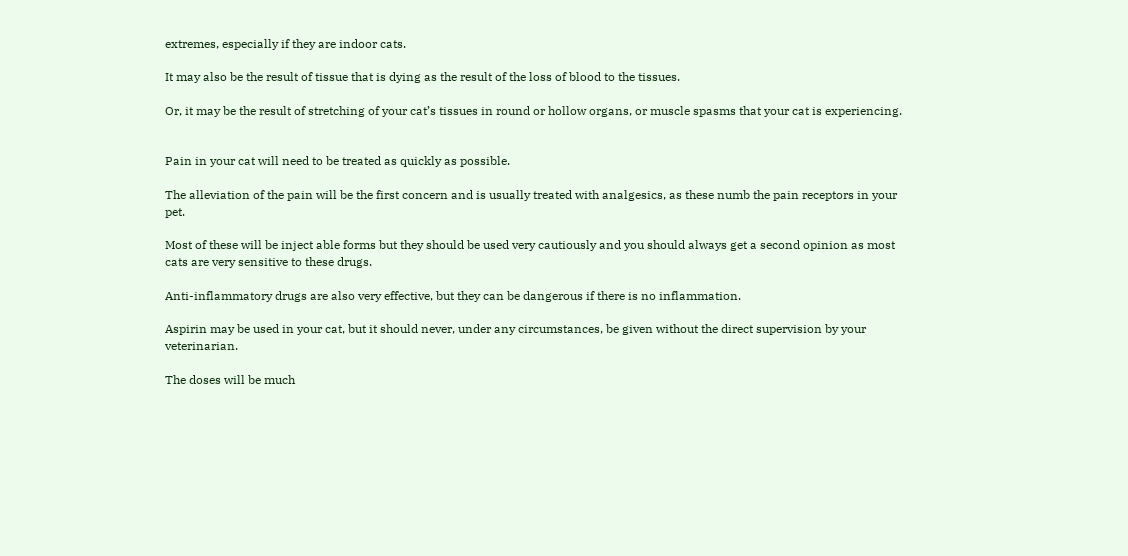extremes, especially if they are indoor cats.

It may also be the result of tissue that is dying as the result of the loss of blood to the tissues.

Or, it may be the result of stretching of your cat’s tissues in round or hollow organs, or muscle spasms that your cat is experiencing.


Pain in your cat will need to be treated as quickly as possible.

The alleviation of the pain will be the first concern and is usually treated with analgesics, as these numb the pain receptors in your pet.

Most of these will be inject able forms but they should be used very cautiously and you should always get a second opinion as most cats are very sensitive to these drugs.

Anti-inflammatory drugs are also very effective, but they can be dangerous if there is no inflammation.

Aspirin may be used in your cat, but it should never, under any circumstances, be given without the direct supervision by your veterinarian.

The doses will be much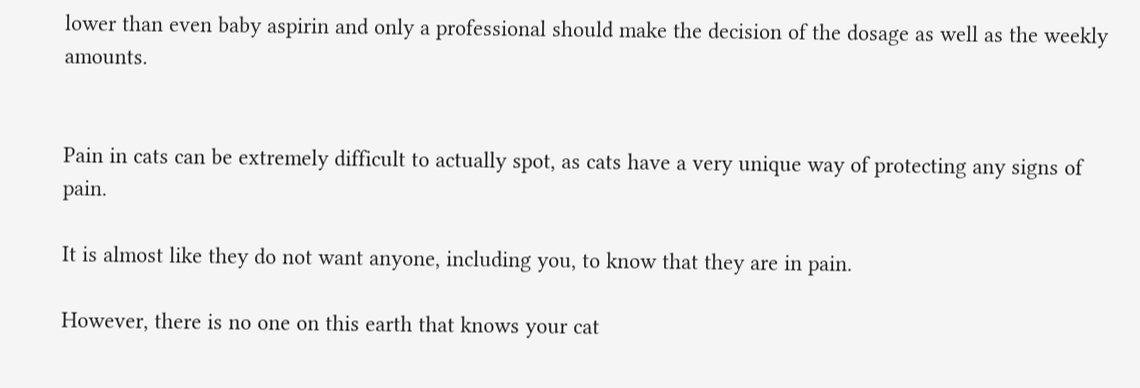lower than even baby aspirin and only a professional should make the decision of the dosage as well as the weekly amounts.


Pain in cats can be extremely difficult to actually spot, as cats have a very unique way of protecting any signs of pain.

It is almost like they do not want anyone, including you, to know that they are in pain.

However, there is no one on this earth that knows your cat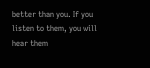better than you. If you listen to them, you will hear them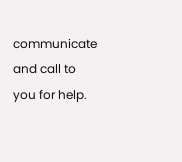communicate and call to you for help.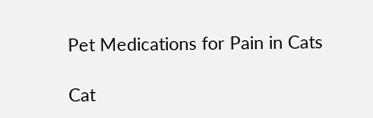Pet Medications for Pain in Cats

Cat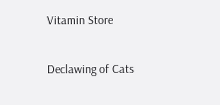Vitamin Store

Declawing of Cats